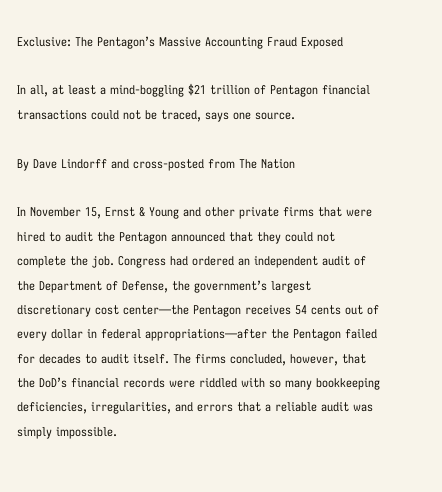Exclusive: The Pentagon’s Massive Accounting Fraud Exposed

In all, at least a mind-boggling $21 trillion of Pentagon financial transactions could not be traced, says one source.

By Dave Lindorff and cross-posted from The Nation

In November 15, Ernst & Young and other private firms that were hired to audit the Pentagon announced that they could not complete the job. Congress had ordered an independent audit of the Department of Defense, the government’s largest discretionary cost center—the Pentagon receives 54 cents out of every dollar in federal appropriations—after the Pentagon failed for decades to audit itself. The firms concluded, however, that the DoD’s financial records were riddled with so many bookkeeping deficiencies, irregularities, and errors that a reliable audit was simply impossible.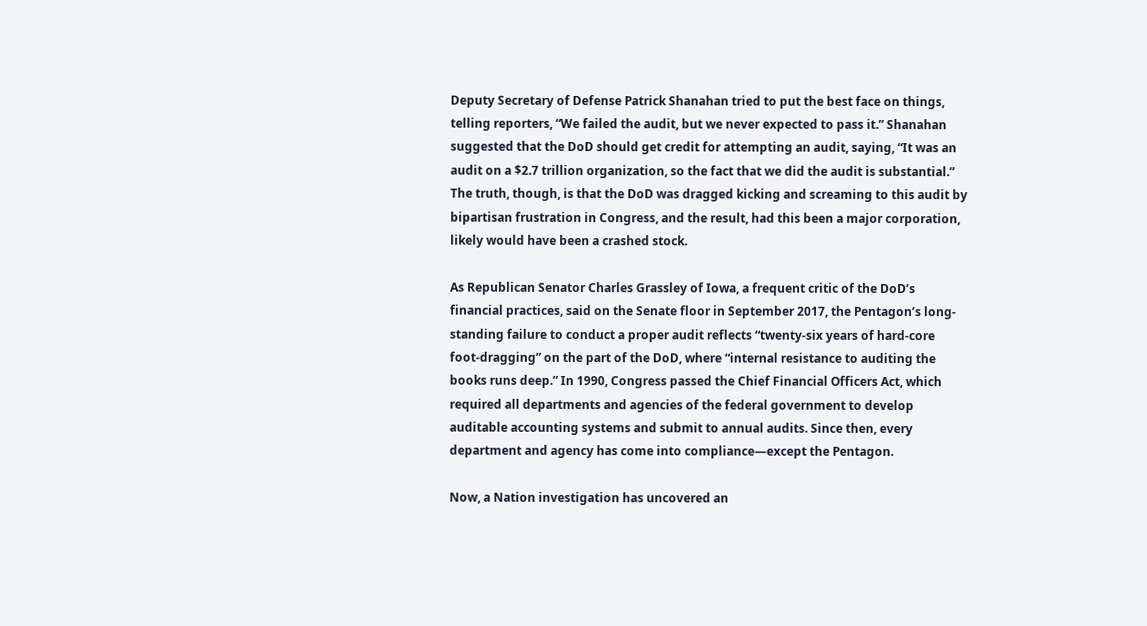Deputy Secretary of Defense Patrick Shanahan tried to put the best face on things, telling reporters, “We failed the audit, but we never expected to pass it.” Shanahan suggested that the DoD should get credit for attempting an audit, saying, “It was an audit on a $2.7 trillion organization, so the fact that we did the audit is substantial.” The truth, though, is that the DoD was dragged kicking and screaming to this audit by bipartisan frustration in Congress, and the result, had this been a major corporation, likely would have been a crashed stock.

As Republican Senator Charles Grassley of Iowa, a frequent critic of the DoD’s financial practices, said on the Senate floor in September 2017, the Pentagon’s long-standing failure to conduct a proper audit reflects “twenty-six years of hard-core foot-dragging” on the part of the DoD, where “internal resistance to auditing the books runs deep.” In 1990, Congress passed the Chief Financial Officers Act, which required all departments and agencies of the federal government to develop auditable accounting systems and submit to annual audits. Since then, every department and agency has come into compliance—except the Pentagon.

Now, a Nation investigation has uncovered an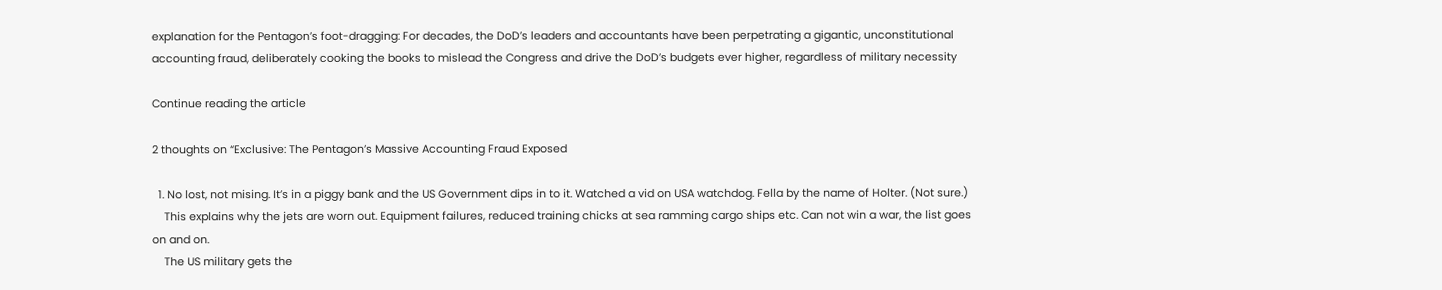explanation for the Pentagon’s foot-dragging: For decades, the DoD’s leaders and accountants have been perpetrating a gigantic, unconstitutional accounting fraud, deliberately cooking the books to mislead the Congress and drive the DoD’s budgets ever higher, regardless of military necessity

Continue reading the article

2 thoughts on “Exclusive: The Pentagon’s Massive Accounting Fraud Exposed

  1. No lost, not mising. It’s in a piggy bank and the US Government dips in to it. Watched a vid on USA watchdog. Fella by the name of Holter. (Not sure.)
    This explains why the jets are worn out. Equipment failures, reduced training chicks at sea ramming cargo ships etc. Can not win a war, the list goes on and on.
    The US military gets the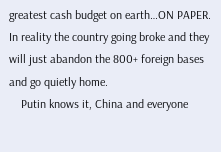greatest cash budget on earth…ON PAPER. In reality the country going broke and they will just abandon the 800+ foreign bases and go quietly home.
    Putin knows it, China and everyone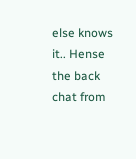else knows it.. Hense the back chat from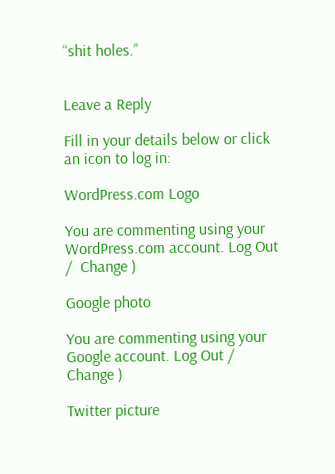“shit holes.”


Leave a Reply

Fill in your details below or click an icon to log in:

WordPress.com Logo

You are commenting using your WordPress.com account. Log Out /  Change )

Google photo

You are commenting using your Google account. Log Out /  Change )

Twitter picture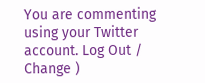You are commenting using your Twitter account. Log Out /  Change )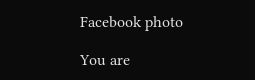Facebook photo

You are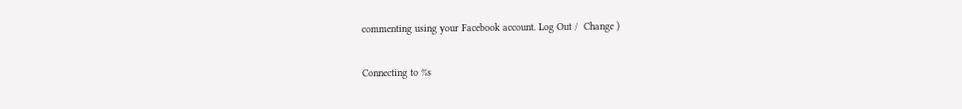commenting using your Facebook account. Log Out /  Change )

Connecting to %s